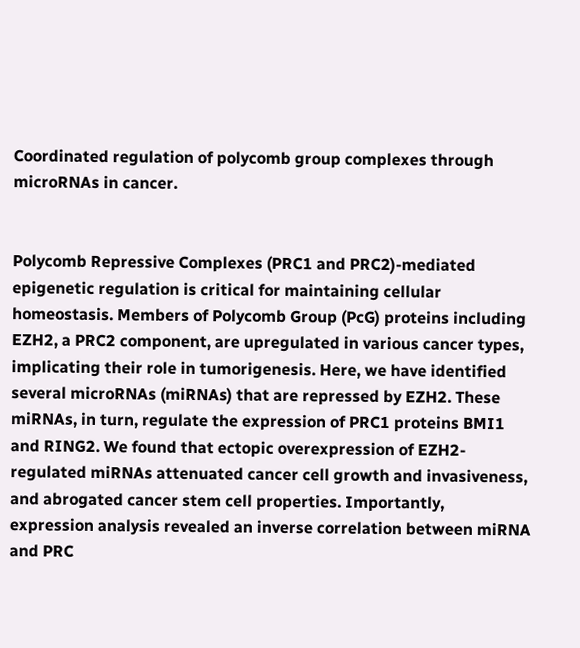Coordinated regulation of polycomb group complexes through microRNAs in cancer.


Polycomb Repressive Complexes (PRC1 and PRC2)-mediated epigenetic regulation is critical for maintaining cellular homeostasis. Members of Polycomb Group (PcG) proteins including EZH2, a PRC2 component, are upregulated in various cancer types, implicating their role in tumorigenesis. Here, we have identified several microRNAs (miRNAs) that are repressed by EZH2. These miRNAs, in turn, regulate the expression of PRC1 proteins BMI1 and RING2. We found that ectopic overexpression of EZH2-regulated miRNAs attenuated cancer cell growth and invasiveness, and abrogated cancer stem cell properties. Importantly, expression analysis revealed an inverse correlation between miRNA and PRC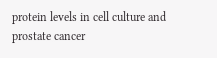protein levels in cell culture and prostate cancer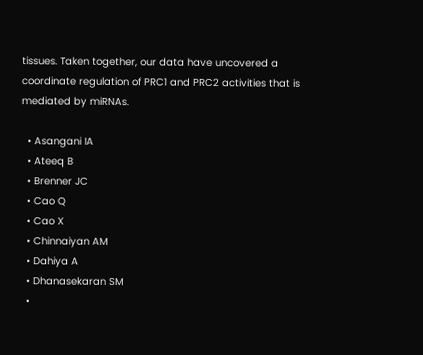tissues. Taken together, our data have uncovered a coordinate regulation of PRC1 and PRC2 activities that is mediated by miRNAs.

  • Asangani IA
  • Ateeq B
  • Brenner JC
  • Cao Q
  • Cao X
  • Chinnaiyan AM
  • Dahiya A
  • Dhanasekaran SM
  •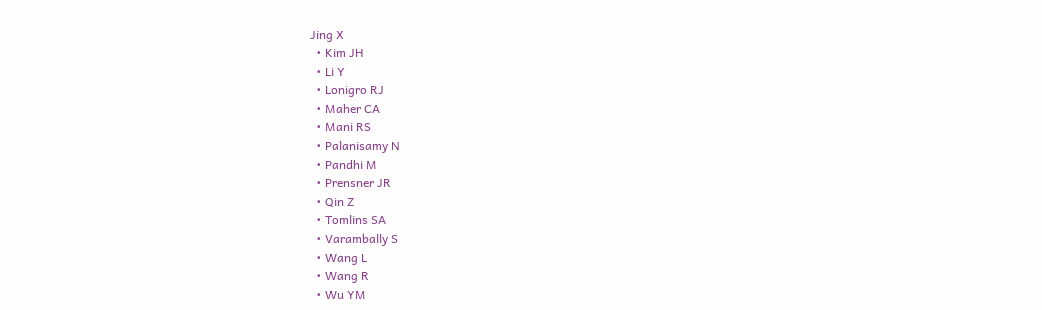Jing X
  • Kim JH
  • Li Y
  • Lonigro RJ
  • Maher CA
  • Mani RS
  • Palanisamy N
  • Pandhi M
  • Prensner JR
  • Qin Z
  • Tomlins SA
  • Varambally S
  • Wang L
  • Wang R
  • Wu YM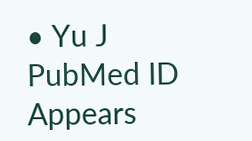• Yu J
PubMed ID
Appears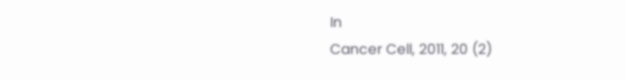In
Cancer Cell, 2011, 20 (2)